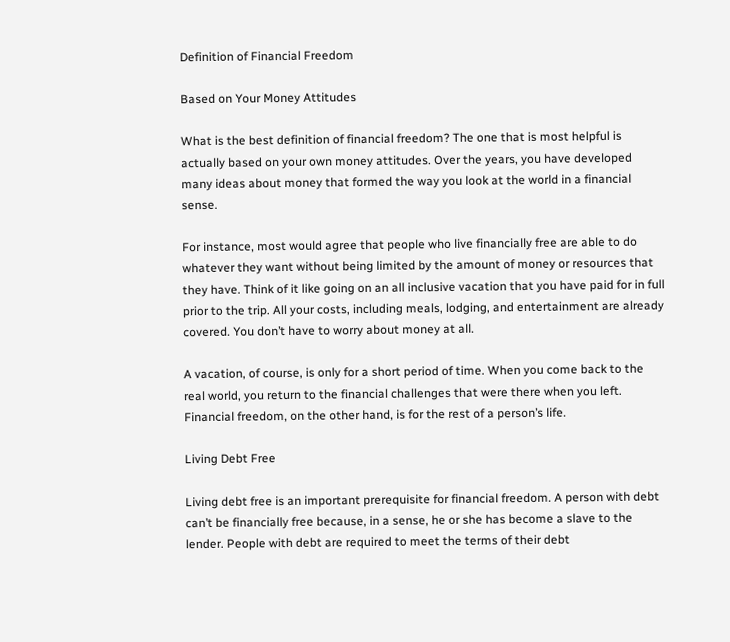Definition of Financial Freedom

Based on Your Money Attitudes

What is the best definition of financial freedom? The one that is most helpful is actually based on your own money attitudes. Over the years, you have developed many ideas about money that formed the way you look at the world in a financial sense.

For instance, most would agree that people who live financially free are able to do whatever they want without being limited by the amount of money or resources that they have. Think of it like going on an all inclusive vacation that you have paid for in full prior to the trip. All your costs, including meals, lodging, and entertainment are already covered. You don’t have to worry about money at all.

A vacation, of course, is only for a short period of time. When you come back to the real world, you return to the financial challenges that were there when you left. Financial freedom, on the other hand, is for the rest of a person’s life.

Living Debt Free

Living debt free is an important prerequisite for financial freedom. A person with debt can’t be financially free because, in a sense, he or she has become a slave to the lender. People with debt are required to meet the terms of their debt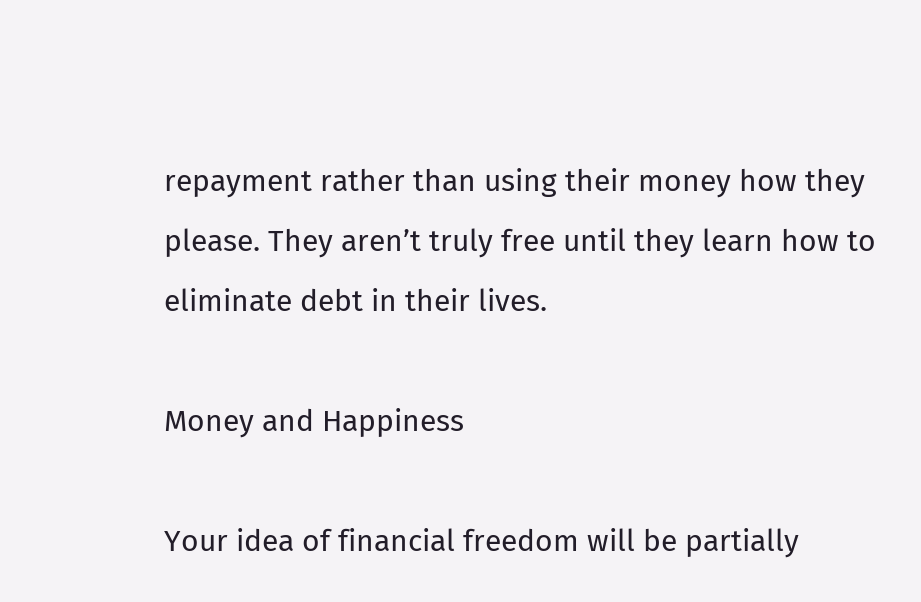repayment rather than using their money how they please. They aren’t truly free until they learn how to eliminate debt in their lives.

Money and Happiness

Your idea of financial freedom will be partially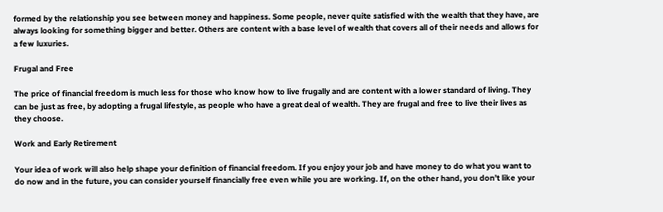formed by the relationship you see between money and happiness. Some people, never quite satisfied with the wealth that they have, are always looking for something bigger and better. Others are content with a base level of wealth that covers all of their needs and allows for a few luxuries.

Frugal and Free

The price of financial freedom is much less for those who know how to live frugally and are content with a lower standard of living. They can be just as free, by adopting a frugal lifestyle, as people who have a great deal of wealth. They are frugal and free to live their lives as they choose.

Work and Early Retirement

Your idea of work will also help shape your definition of financial freedom. If you enjoy your job and have money to do what you want to do now and in the future, you can consider yourself financially free even while you are working. If, on the other hand, you don’t like your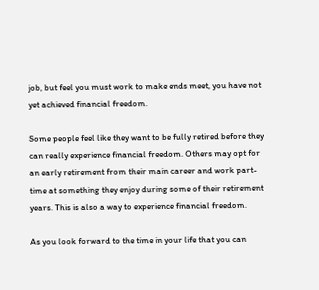job, but feel you must work to make ends meet, you have not yet achieved financial freedom.

Some people feel like they want to be fully retired before they can really experience financial freedom. Others may opt for an early retirement from their main career and work part-time at something they enjoy during some of their retirement years. This is also a way to experience financial freedom.

As you look forward to the time in your life that you can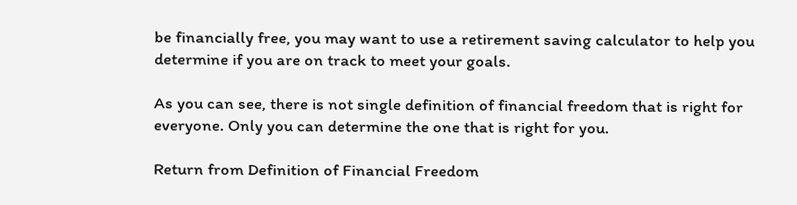be financially free, you may want to use a retirement saving calculator to help you determine if you are on track to meet your goals.

As you can see, there is not single definition of financial freedom that is right for everyone. Only you can determine the one that is right for you.

Return from Definition of Financial Freedom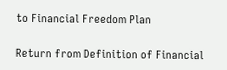to Financial Freedom Plan

Return from Definition of Financial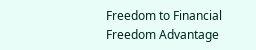Freedom to Financial Freedom Advantage